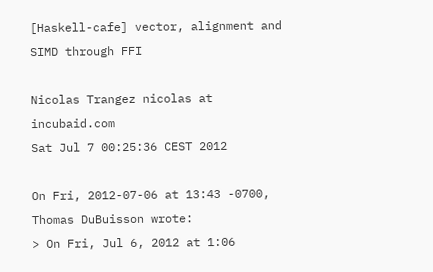[Haskell-cafe] vector, alignment and SIMD through FFI

Nicolas Trangez nicolas at incubaid.com
Sat Jul 7 00:25:36 CEST 2012

On Fri, 2012-07-06 at 13:43 -0700, Thomas DuBuisson wrote:
> On Fri, Jul 6, 2012 at 1:06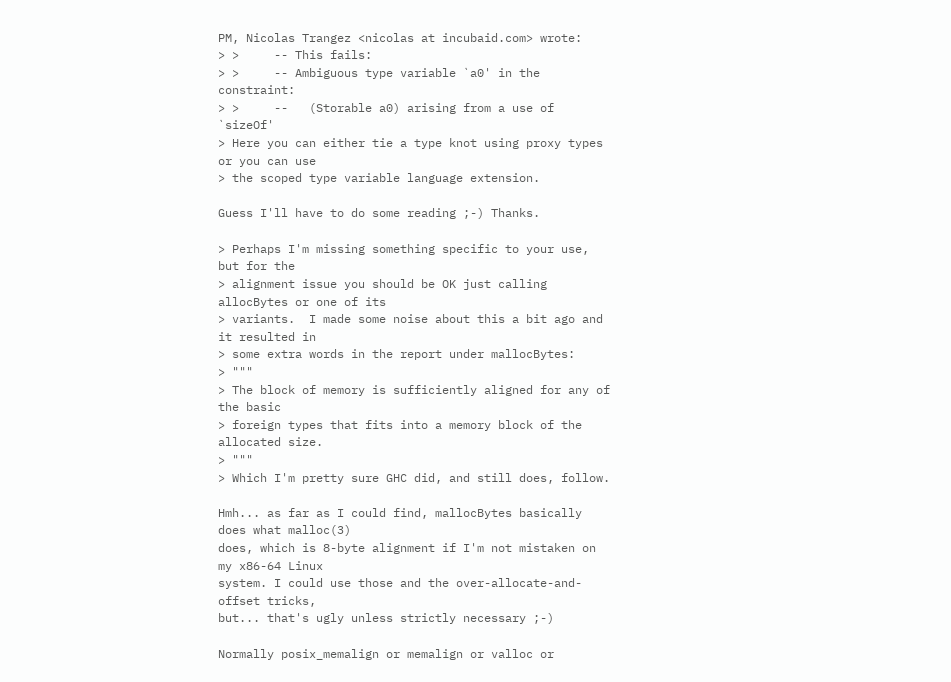PM, Nicolas Trangez <nicolas at incubaid.com> wrote:
> >     -- This fails:
> >     -- Ambiguous type variable `a0' in the constraint:
> >     --   (Storable a0) arising from a use of `sizeOf'
> Here you can either tie a type knot using proxy types or you can use
> the scoped type variable language extension.

Guess I'll have to do some reading ;-) Thanks.

> Perhaps I'm missing something specific to your use, but for the
> alignment issue you should be OK just calling allocBytes or one of its
> variants.  I made some noise about this a bit ago and it resulted in
> some extra words in the report under mallocBytes:
> """
> The block of memory is sufficiently aligned for any of the basic
> foreign types that fits into a memory block of the allocated size.
> """
> Which I'm pretty sure GHC did, and still does, follow.

Hmh... as far as I could find, mallocBytes basically does what malloc(3)
does, which is 8-byte alignment if I'm not mistaken on my x86-64 Linux
system. I could use those and the over-allocate-and-offset tricks,
but... that's ugly unless strictly necessary ;-)

Normally posix_memalign or memalign or valloc or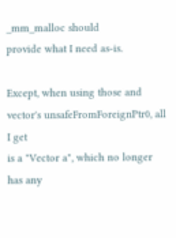_mm_malloc should
provide what I need as-is.

Except, when using those and vector's unsafeFromForeignPtr0, all I get
is a "Vector a", which no longer has any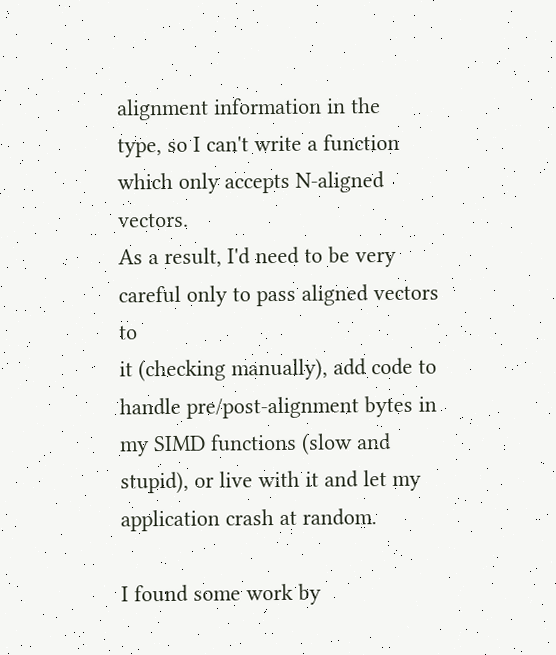alignment information in the
type, so I can't write a function which only accepts N-aligned vectors.
As a result, I'd need to be very careful only to pass aligned vectors to
it (checking manually), add code to handle pre/post-alignment bytes in
my SIMD functions (slow and stupid), or live with it and let my
application crash at random.

I found some work by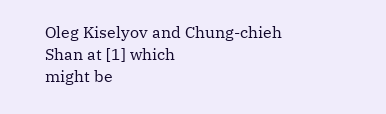Oleg Kiselyov and Chung-chieh Shan at [1] which
might be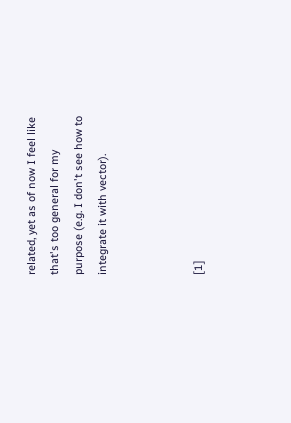related, yet as of now I feel like that's too general for my
purpose (e.g. I don't see how to integrate it with vector).



[1]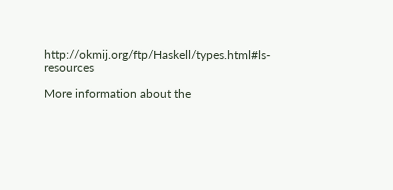http://okmij.org/ftp/Haskell/types.html#ls-resources

More information about the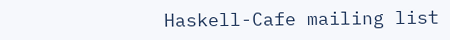Haskell-Cafe mailing list